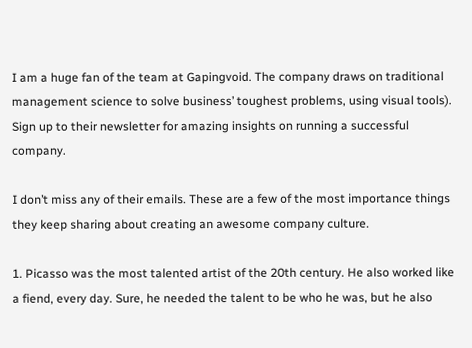I am a huge fan of the team at Gapingvoid. The company draws on traditional management science to solve business’ toughest problems, using visual tools). Sign up to their newsletter for amazing insights on running a successful company.

I don’t miss any of their emails. These are a few of the most importance things they keep sharing about creating an awesome company culture.

1. Picasso was the most talented artist of the 20th century. He also worked like a fiend, every day. Sure, he needed the talent to be who he was, but he also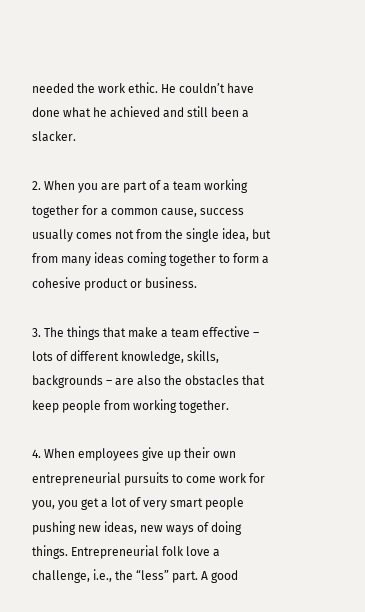needed the work ethic. He couldn’t have done what he achieved and still been a slacker.

2. When you are part of a team working together for a common cause, success usually comes not from the single idea, but from many ideas coming together to form a cohesive product or business.

3. The things that make a team effective – lots of different knowledge, skills, backgrounds – are also the obstacles that keep people from working together.

4. When employees give up their own entrepreneurial pursuits to come work for you, you get a lot of very smart people pushing new ideas, new ways of doing things. Entrepreneurial folk love a challenge, i.e., the “less” part. A good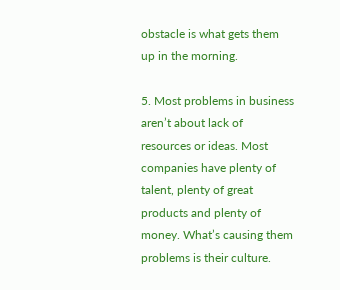obstacle is what gets them up in the morning.

5. Most problems in business aren’t about lack of resources or ideas. Most companies have plenty of talent, plenty of great products and plenty of money. What’s causing them problems is their culture.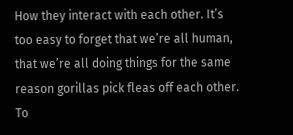How they interact with each other. It’s too easy to forget that we’re all human, that we’re all doing things for the same reason gorillas pick fleas off each other. To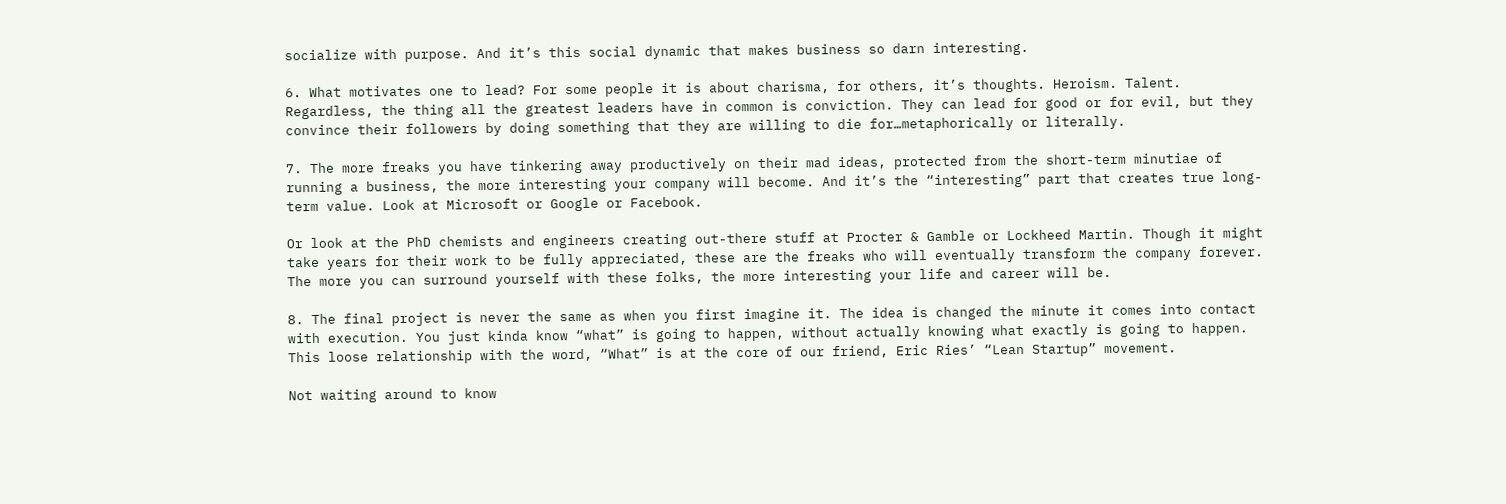socialize with purpose. And it’s this social dynamic that makes business so darn interesting.

6. What motivates one to lead? For some people it is about charisma, for others, it’s thoughts. Heroism. Talent. Regardless, the thing all the greatest leaders have in common is conviction. They can lead for good or for evil, but they convince their followers by doing something that they are willing to die for…metaphorically or literally.

7. The more freaks you have tinkering away productively on their mad ideas, protected from the short-term minutiae of running a business, the more interesting your company will become. And it’s the “interesting” part that creates true long-term value. Look at Microsoft or Google or Facebook.

Or look at the PhD chemists and engineers creating out-there stuff at Procter & Gamble or Lockheed Martin. Though it might take years for their work to be fully appreciated, these are the freaks who will eventually transform the company forever. The more you can surround yourself with these folks, the more interesting your life and career will be.

8. The final project is never the same as when you first imagine it. The idea is changed the minute it comes into contact with execution. You just kinda know “what” is going to happen, without actually knowing what exactly is going to happen. This loose relationship with the word, “What” is at the core of our friend, Eric Ries’ “Lean Startup” movement.

Not waiting around to know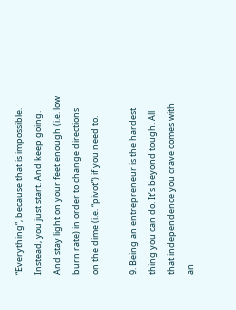“Everything”, because that is impossible. Instead, you just start. And keep going. And stay light on your feet enough (i.e. low burn rate) in order to change directions on the dime (i.e. “pivot”) if you need to.

9. Being an entrepreneur is the hardest thing you can do. It’s beyond tough. All that independence you crave comes with an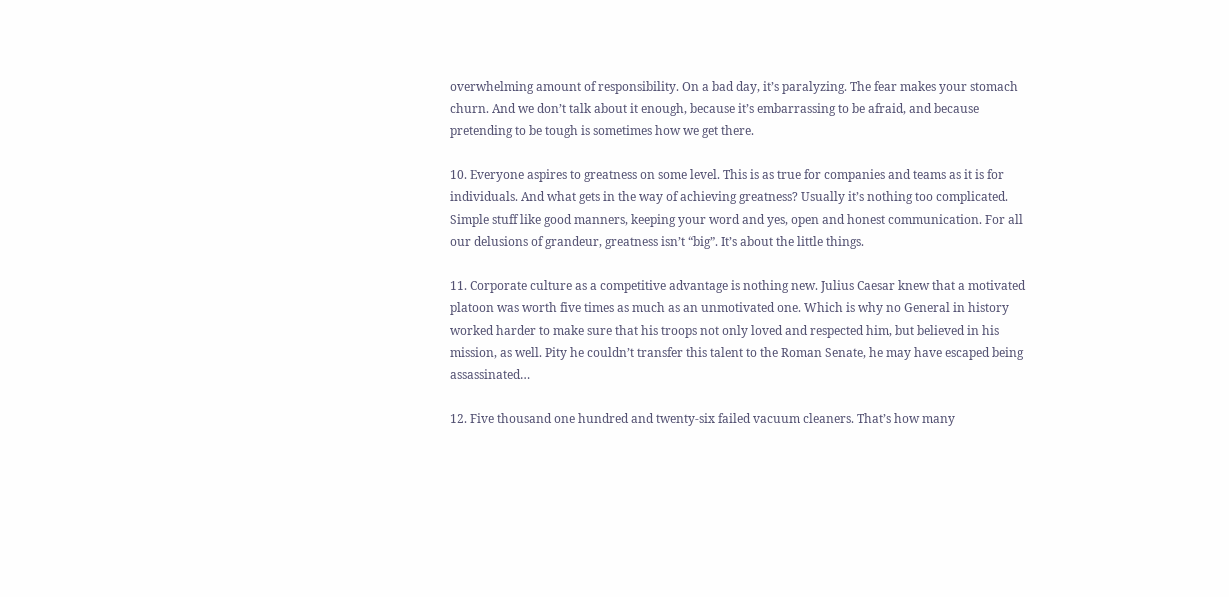overwhelming amount of responsibility. On a bad day, it’s paralyzing. The fear makes your stomach churn. And we don’t talk about it enough, because it’s embarrassing to be afraid, and because pretending to be tough is sometimes how we get there.

10. Everyone aspires to greatness on some level. This is as true for companies and teams as it is for individuals. And what gets in the way of achieving greatness? Usually it’s nothing too complicated. Simple stuff like good manners, keeping your word and yes, open and honest communication. For all our delusions of grandeur, greatness isn’t “big”. It’s about the little things.

11. Corporate culture as a competitive advantage is nothing new. Julius Caesar knew that a motivated platoon was worth five times as much as an unmotivated one. Which is why no General in history worked harder to make sure that his troops not only loved and respected him, but believed in his mission, as well. Pity he couldn’t transfer this talent to the Roman Senate, he may have escaped being assassinated…

12. Five thousand one hundred and twenty-six failed vacuum cleaners. That’s how many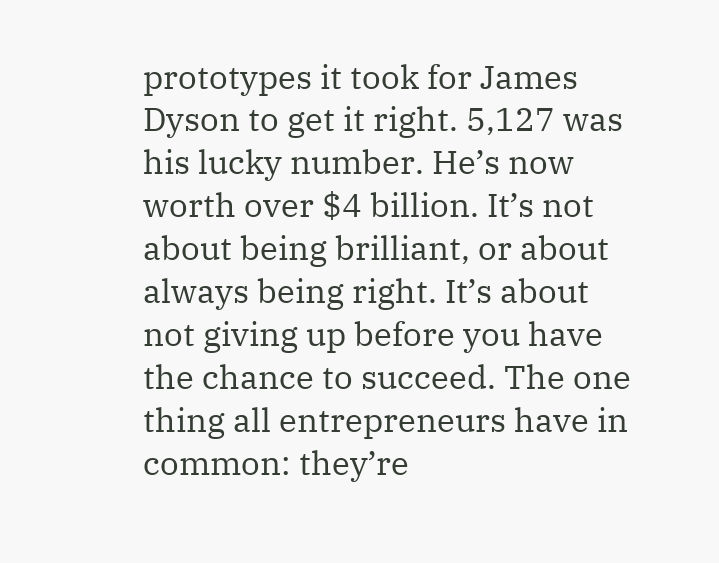prototypes it took for James Dyson to get it right. 5,127 was his lucky number. He’s now worth over $4 billion. It’s not about being brilliant, or about always being right. It’s about not giving up before you have the chance to succeed. The one thing all entrepreneurs have in common: they’re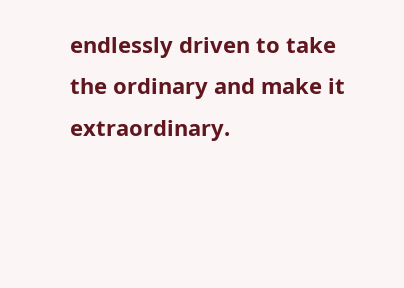endlessly driven to take the ordinary and make it extraordinary.